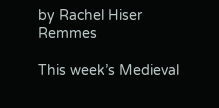by Rachel Hiser Remmes

This week’s Medieval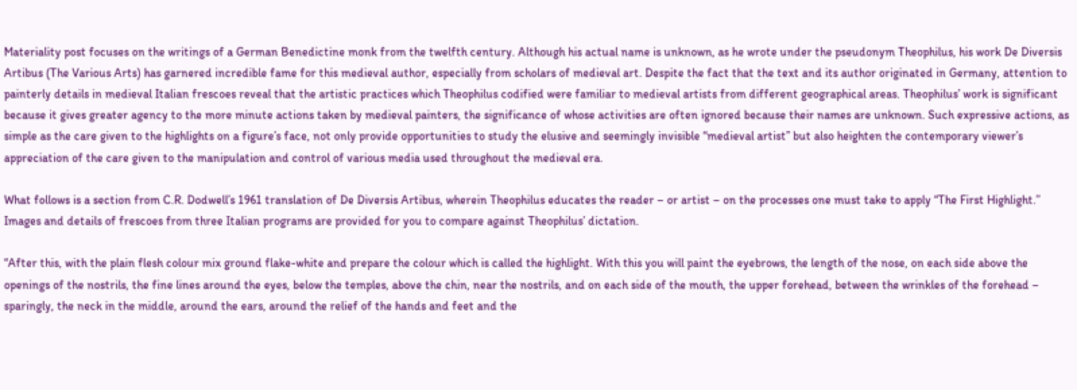Materiality post focuses on the writings of a German Benedictine monk from the twelfth century. Although his actual name is unknown, as he wrote under the pseudonym Theophilus, his work De Diversis Artibus (The Various Arts) has garnered incredible fame for this medieval author, especially from scholars of medieval art. Despite the fact that the text and its author originated in Germany, attention to painterly details in medieval Italian frescoes reveal that the artistic practices which Theophilus codified were familiar to medieval artists from different geographical areas. Theophilus’ work is significant because it gives greater agency to the more minute actions taken by medieval painters, the significance of whose activities are often ignored because their names are unknown. Such expressive actions, as simple as the care given to the highlights on a figure’s face, not only provide opportunities to study the elusive and seemingly invisible “medieval artist” but also heighten the contemporary viewer’s appreciation of the care given to the manipulation and control of various media used throughout the medieval era.

What follows is a section from C.R. Dodwell’s 1961 translation of De Diversis Artibus, wherein Theophilus educates the reader – or artist – on the processes one must take to apply “The First Highlight.” Images and details of frescoes from three Italian programs are provided for you to compare against Theophilus’ dictation.

“After this, with the plain flesh colour mix ground flake-white and prepare the colour which is called the highlight. With this you will paint the eyebrows, the length of the nose, on each side above the openings of the nostrils, the fine lines around the eyes, below the temples, above the chin, near the nostrils, and on each side of the mouth, the upper forehead, between the wrinkles of the forehead – sparingly, the neck in the middle, around the ears, around the relief of the hands and feet and the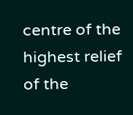centre of the highest relief of the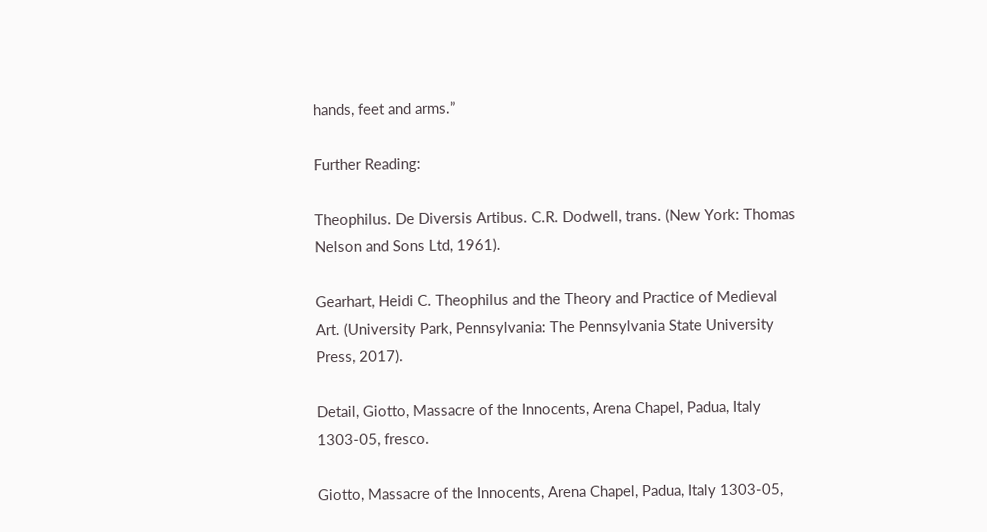hands, feet and arms.”

Further Reading:

Theophilus. De Diversis Artibus. C.R. Dodwell, trans. (New York: Thomas Nelson and Sons Ltd, 1961).

Gearhart, Heidi C. Theophilus and the Theory and Practice of Medieval Art. (University Park, Pennsylvania: The Pennsylvania State University Press, 2017).

Detail, Giotto, Massacre of the Innocents, Arena Chapel, Padua, Italy 1303-05, fresco.

Giotto, Massacre of the Innocents, Arena Chapel, Padua, Italy 1303-05,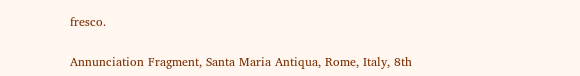fresco.

Annunciation Fragment, Santa Maria Antiqua, Rome, Italy, 8th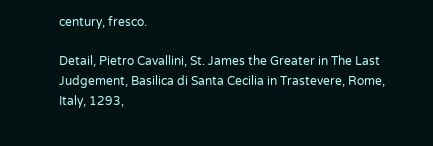century, fresco.

Detail, Pietro Cavallini, St. James the Greater in The Last Judgement, Basilica di Santa Cecilia in Trastevere, Rome, Italy, 1293,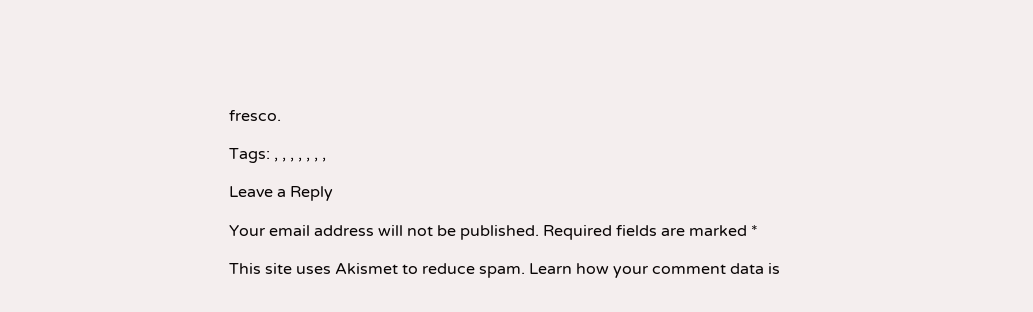fresco.

Tags: , , , , , , ,

Leave a Reply

Your email address will not be published. Required fields are marked *

This site uses Akismet to reduce spam. Learn how your comment data is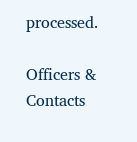processed.

Officers & Contacts